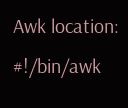Awk location: #!/bin/awk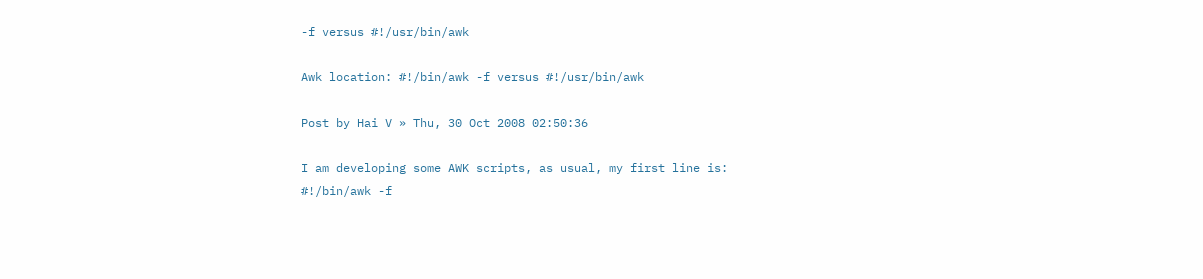-f versus #!/usr/bin/awk

Awk location: #!/bin/awk -f versus #!/usr/bin/awk

Post by Hai V » Thu, 30 Oct 2008 02:50:36

I am developing some AWK scripts, as usual, my first line is:
#!/bin/awk -f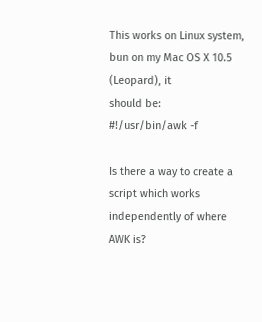This works on Linux system, bun on my Mac OS X 10.5 (Leopard), it
should be:
#!/usr/bin/awk -f

Is there a way to create a script which works independently of where
AWK is?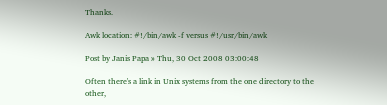Thanks.

Awk location: #!/bin/awk -f versus #!/usr/bin/awk

Post by Janis Papa » Thu, 30 Oct 2008 03:00:48

Often there's a link in Unix systems from the one directory to the
other,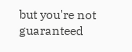but you're not guaranteed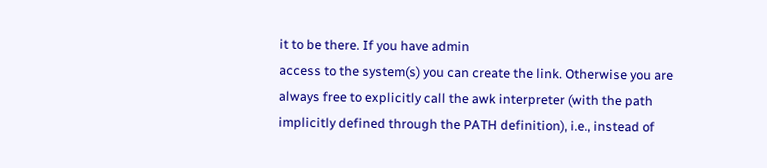it to be there. If you have admin
access to the system(s) you can create the link. Otherwise you are
always free to explicitly call the awk interpreter (with the path
implicitly defined through the PATH definition), i.e., instead of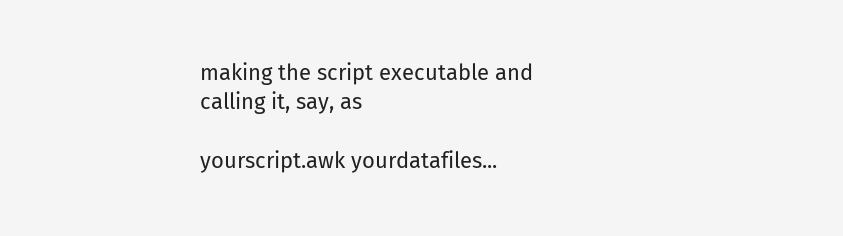making the script executable and calling it, say, as

yourscript.awk yourdatafiles...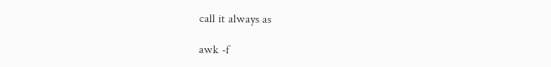call it always as

awk -f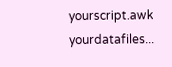yourscript.awk yourdatafiles...